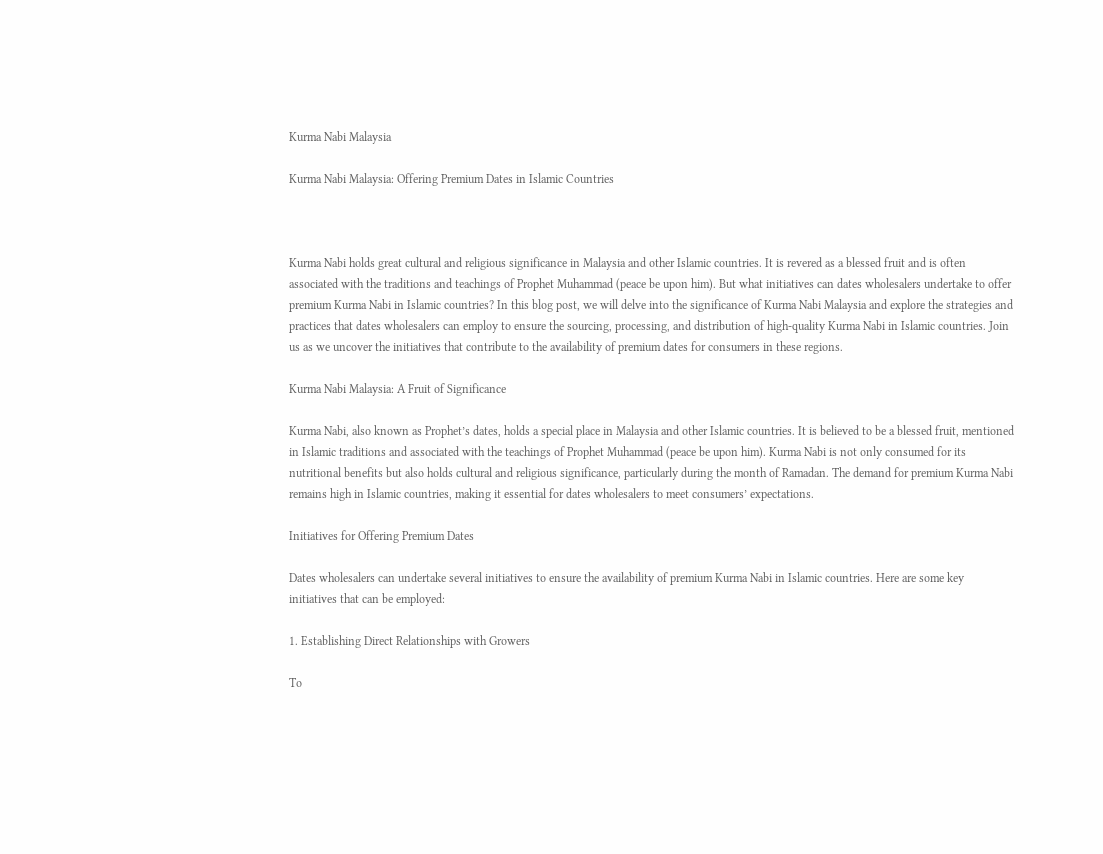Kurma Nabi Malaysia

Kurma Nabi Malaysia: Offering Premium Dates in Islamic Countries



Kurma Nabi holds great cultural and religious significance in Malaysia and other Islamic countries. It is revered as a blessed fruit and is often associated with the traditions and teachings of Prophet Muhammad (peace be upon him). But what initiatives can dates wholesalers undertake to offer premium Kurma Nabi in Islamic countries? In this blog post, we will delve into the significance of Kurma Nabi Malaysia and explore the strategies and practices that dates wholesalers can employ to ensure the sourcing, processing, and distribution of high-quality Kurma Nabi in Islamic countries. Join us as we uncover the initiatives that contribute to the availability of premium dates for consumers in these regions.

Kurma Nabi Malaysia: A Fruit of Significance

Kurma Nabi, also known as Prophet’s dates, holds a special place in Malaysia and other Islamic countries. It is believed to be a blessed fruit, mentioned in Islamic traditions and associated with the teachings of Prophet Muhammad (peace be upon him). Kurma Nabi is not only consumed for its nutritional benefits but also holds cultural and religious significance, particularly during the month of Ramadan. The demand for premium Kurma Nabi remains high in Islamic countries, making it essential for dates wholesalers to meet consumers’ expectations.

Initiatives for Offering Premium Dates

Dates wholesalers can undertake several initiatives to ensure the availability of premium Kurma Nabi in Islamic countries. Here are some key initiatives that can be employed:

1. Establishing Direct Relationships with Growers

To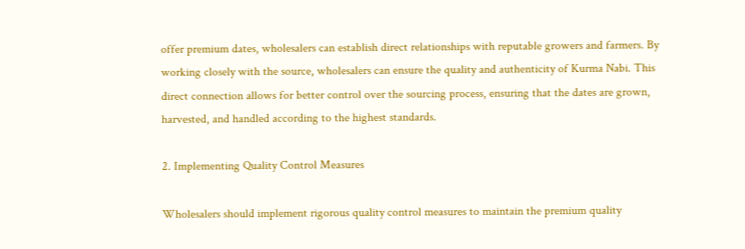offer premium dates, wholesalers can establish direct relationships with reputable growers and farmers. By working closely with the source, wholesalers can ensure the quality and authenticity of Kurma Nabi. This direct connection allows for better control over the sourcing process, ensuring that the dates are grown, harvested, and handled according to the highest standards.

2. Implementing Quality Control Measures

Wholesalers should implement rigorous quality control measures to maintain the premium quality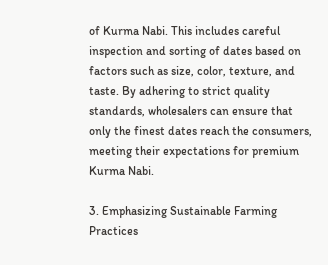of Kurma Nabi. This includes careful inspection and sorting of dates based on factors such as size, color, texture, and taste. By adhering to strict quality standards, wholesalers can ensure that only the finest dates reach the consumers, meeting their expectations for premium Kurma Nabi.

3. Emphasizing Sustainable Farming Practices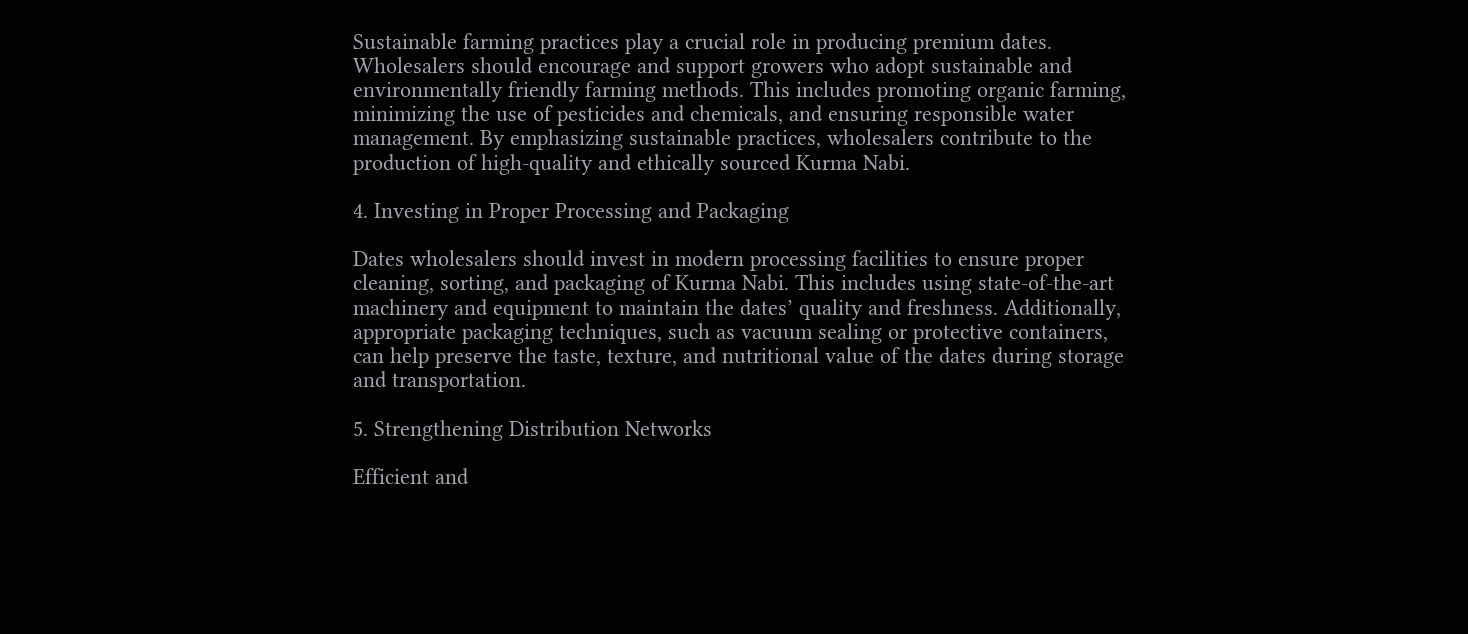Sustainable farming practices play a crucial role in producing premium dates. Wholesalers should encourage and support growers who adopt sustainable and environmentally friendly farming methods. This includes promoting organic farming, minimizing the use of pesticides and chemicals, and ensuring responsible water management. By emphasizing sustainable practices, wholesalers contribute to the production of high-quality and ethically sourced Kurma Nabi.

4. Investing in Proper Processing and Packaging

Dates wholesalers should invest in modern processing facilities to ensure proper cleaning, sorting, and packaging of Kurma Nabi. This includes using state-of-the-art machinery and equipment to maintain the dates’ quality and freshness. Additionally, appropriate packaging techniques, such as vacuum sealing or protective containers, can help preserve the taste, texture, and nutritional value of the dates during storage and transportation.

5. Strengthening Distribution Networks

Efficient and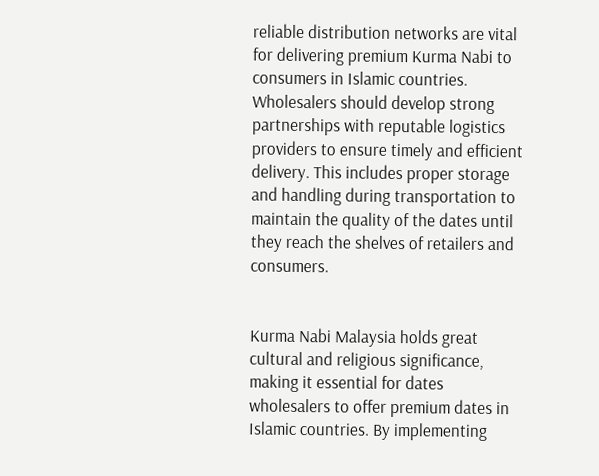reliable distribution networks are vital for delivering premium Kurma Nabi to consumers in Islamic countries. Wholesalers should develop strong partnerships with reputable logistics providers to ensure timely and efficient delivery. This includes proper storage and handling during transportation to maintain the quality of the dates until they reach the shelves of retailers and consumers.


Kurma Nabi Malaysia holds great cultural and religious significance, making it essential for dates wholesalers to offer premium dates in Islamic countries. By implementing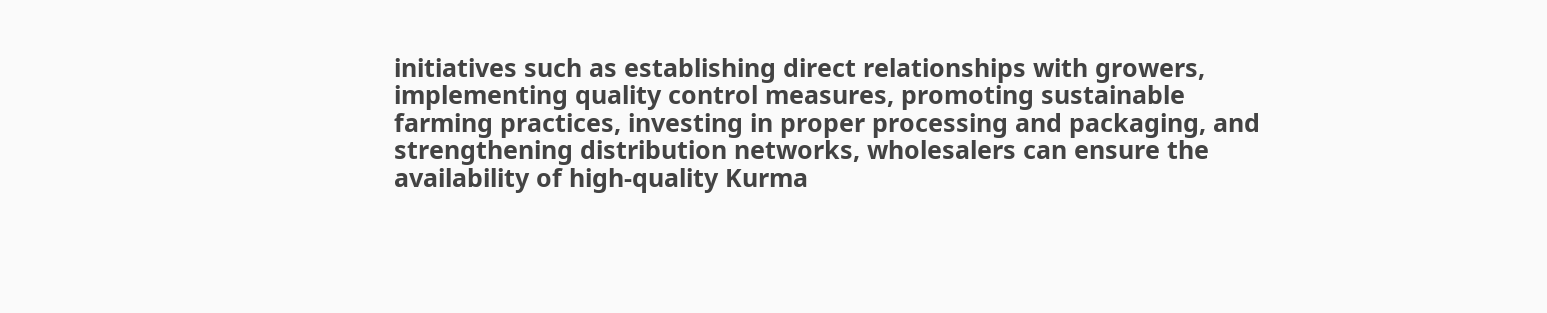initiatives such as establishing direct relationships with growers, implementing quality control measures, promoting sustainable farming practices, investing in proper processing and packaging, and strengthening distribution networks, wholesalers can ensure the availability of high-quality Kurma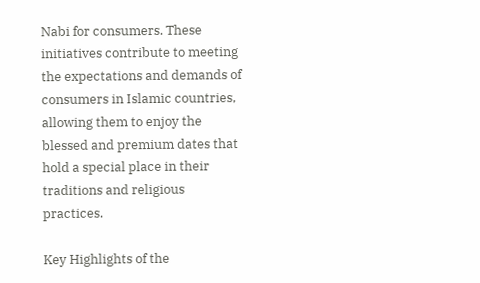Nabi for consumers. These initiatives contribute to meeting the expectations and demands of consumers in Islamic countries, allowing them to enjoy the blessed and premium dates that hold a special place in their traditions and religious practices.

Key Highlights of the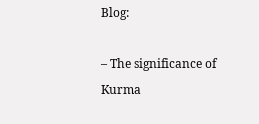Blog:

– The significance of Kurma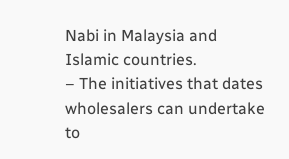Nabi in Malaysia and Islamic countries.
– The initiatives that dates wholesalers can undertake to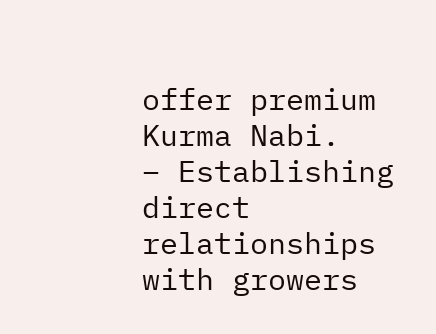offer premium Kurma Nabi.
– Establishing direct relationships with growers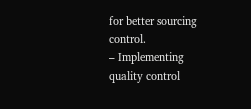for better sourcing control.
– Implementing quality control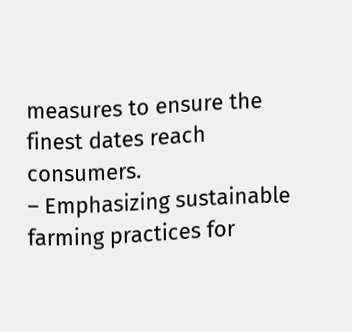measures to ensure the finest dates reach consumers.
– Emphasizing sustainable farming practices for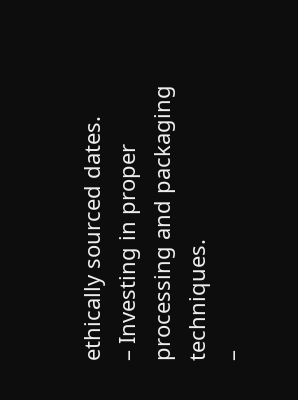ethically sourced dates.
– Investing in proper processing and packaging techniques.
–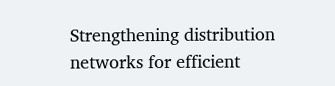Strengthening distribution networks for efficient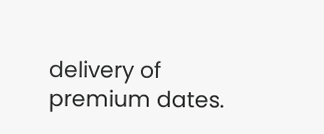delivery of premium dates.